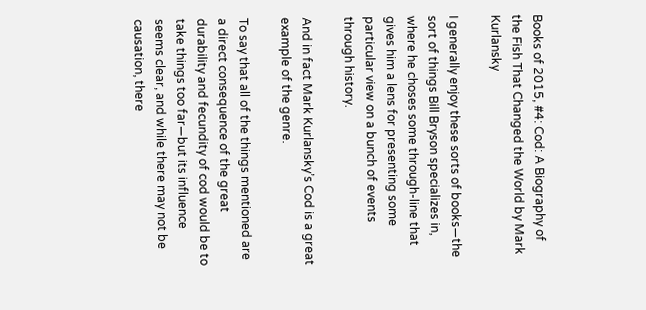Books of 2015, #4: Cod: A Biography of the Fish That Changed the World by Mark Kurlansky

I generally enjoy these sorts of books—the sort of things Bill Bryson specializes in, where he choses some through-line that gives him a lens for presenting some particular view on a bunch of events through history.

And in fact Mark Kurlansky’s Cod is a great example of the genre.

To say that all of the things mentioned are a direct consequence of the great durability and fecundity of cod would be to take things too far—but its influence seems clear, and while there may not be causation, there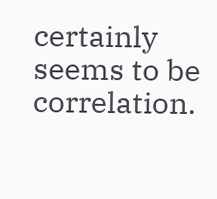certainly seems to be correlation.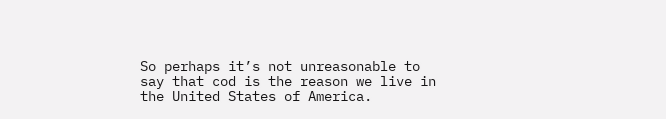So perhaps it’s not unreasonable to say that cod is the reason we live in the United States of America.